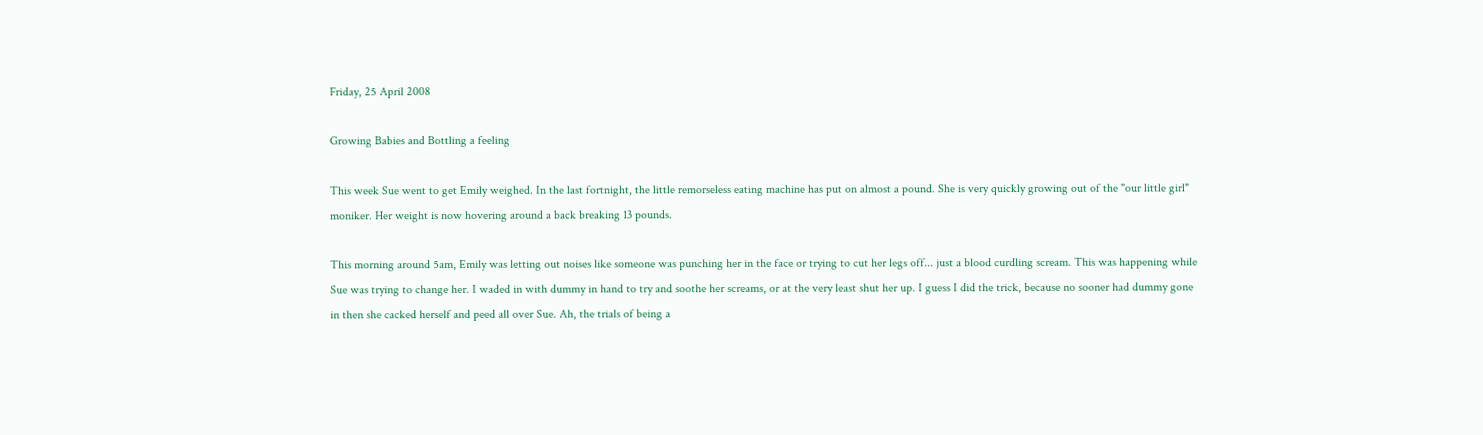Friday, 25 April 2008

Growing Babies and Bottling a feeling

This week Sue went to get Emily weighed. In the last fortnight, the little remorseless eating machine has put on almost a pound. She is very quickly growing out of the "our little girl" moniker. Her weight is now hovering around a back breaking 13 pounds.

This morning around 5am, Emily was letting out noises like someone was punching her in the face or trying to cut her legs off... just a blood curdling scream. This was happening while Sue was trying to change her. I waded in with dummy in hand to try and soothe her screams, or at the very least shut her up. I guess I did the trick, because no sooner had dummy gone in then she cacked herself and peed all over Sue. Ah, the trials of being a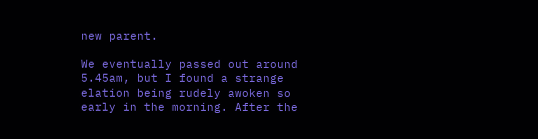new parent.

We eventually passed out around 5.45am, but I found a strange elation being rudely awoken so early in the morning. After the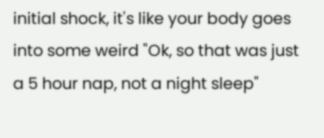initial shock, it's like your body goes into some weird "Ok, so that was just a 5 hour nap, not a night sleep"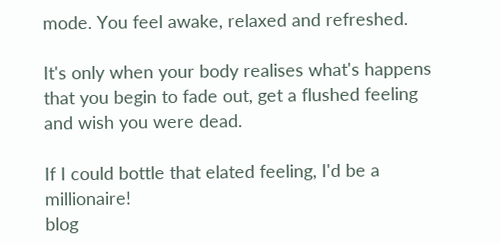mode. You feel awake, relaxed and refreshed.

It's only when your body realises what's happens that you begin to fade out, get a flushed feeling and wish you were dead.

If I could bottle that elated feeling, I'd be a millionaire!
blog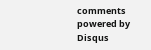comments powered by Disqus